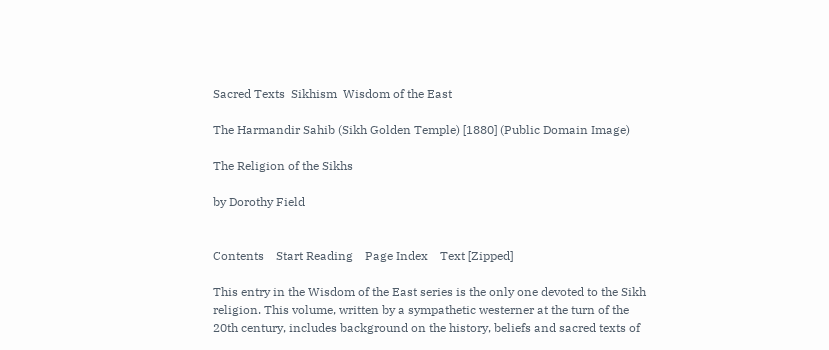Sacred Texts  Sikhism  Wisdom of the East

The Harmandir Sahib (Sikh Golden Temple) [1880] (Public Domain Image)

The Religion of the Sikhs

by Dorothy Field


Contents    Start Reading    Page Index    Text [Zipped]

This entry in the Wisdom of the East series is the only one devoted to the Sikh religion. This volume, written by a sympathetic westerner at the turn of the 20th century, includes background on the history, beliefs and sacred texts of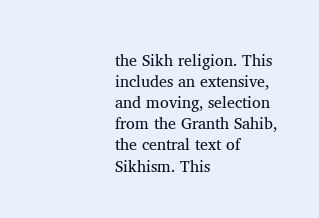the Sikh religion. This includes an extensive, and moving, selection from the Granth Sahib, the central text of Sikhism. This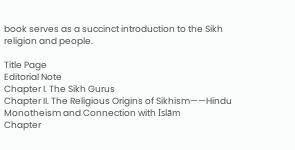book serves as a succinct introduction to the Sikh religion and people.

Title Page
Editorial Note
Chapter I. The Sikh Gurus
Chapter II. The Religious Origins of Sikhism——Hindu Monotheism and Connection with Islām
Chapter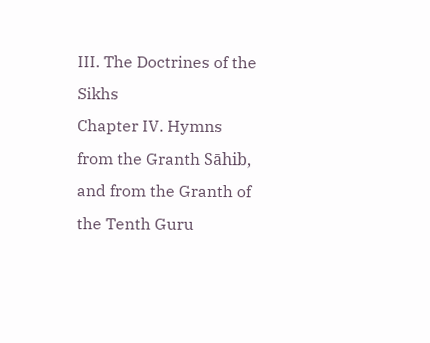III. The Doctrines of the Sikhs
Chapter IV. Hymns from the Granth Sāhib, and from the Granth of the Tenth Guru